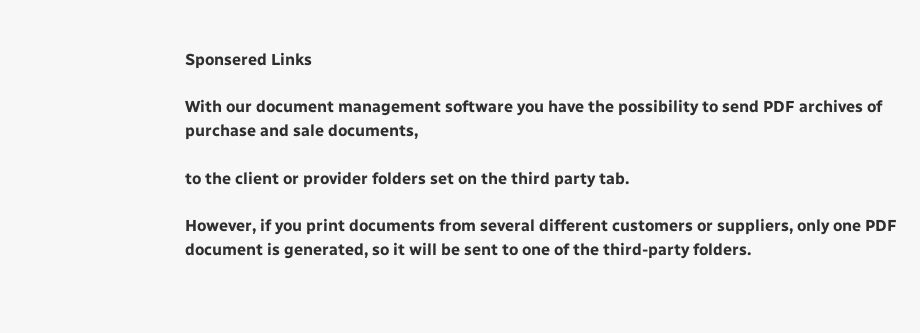Sponsered Links

With our document management software you have the possibility to send PDF archives of purchase and sale documents,

to the client or provider folders set on the third party tab.

However, if you print documents from several different customers or suppliers, only one PDF document is generated, so it will be sent to one of the third-party folders.